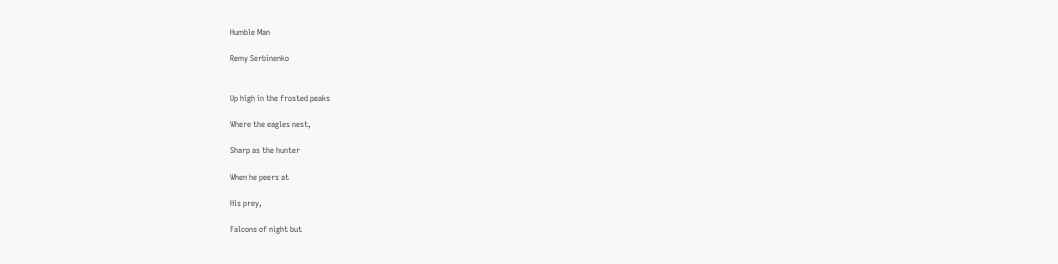Humble Man

Remy Serbinenko


Up high in the frosted peaks

Where the eagles nest,

Sharp as the hunter

When he peers at

His prey,

Falcons of night but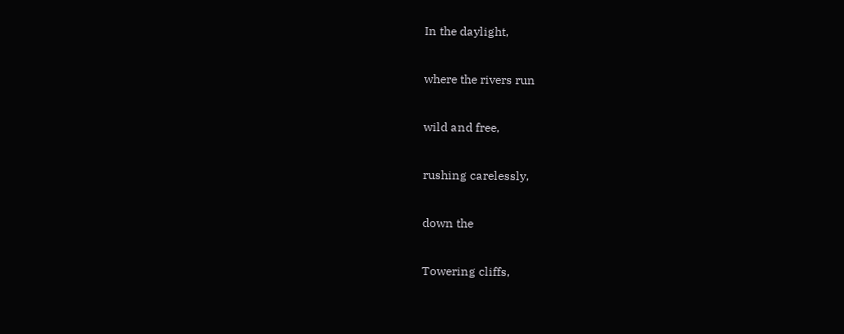In the daylight,

where the rivers run

wild and free,

rushing carelessly,

down the

Towering cliffs,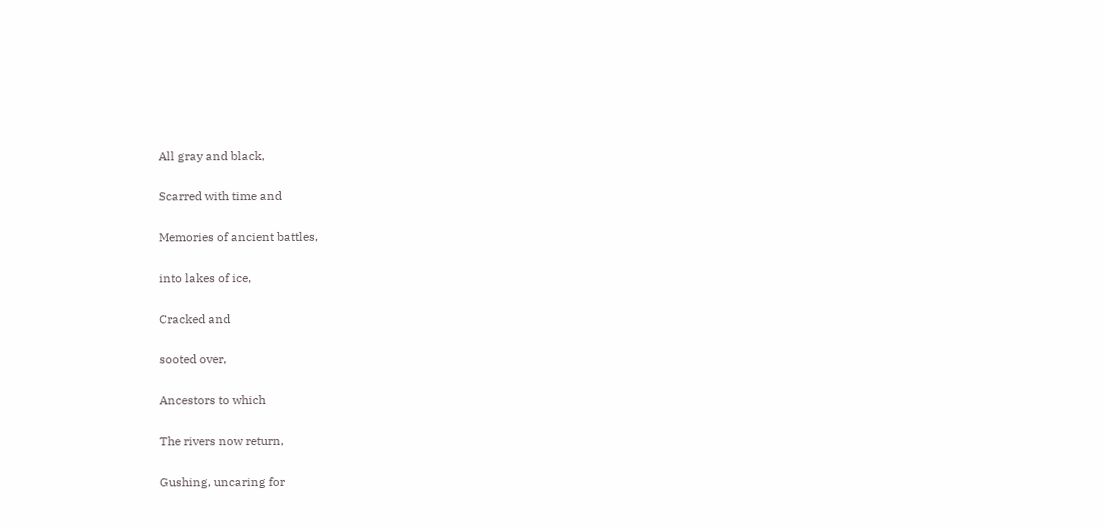All gray and black,

Scarred with time and

Memories of ancient battles,

into lakes of ice,

Cracked and

sooted over,

Ancestors to which

The rivers now return,

Gushing, uncaring for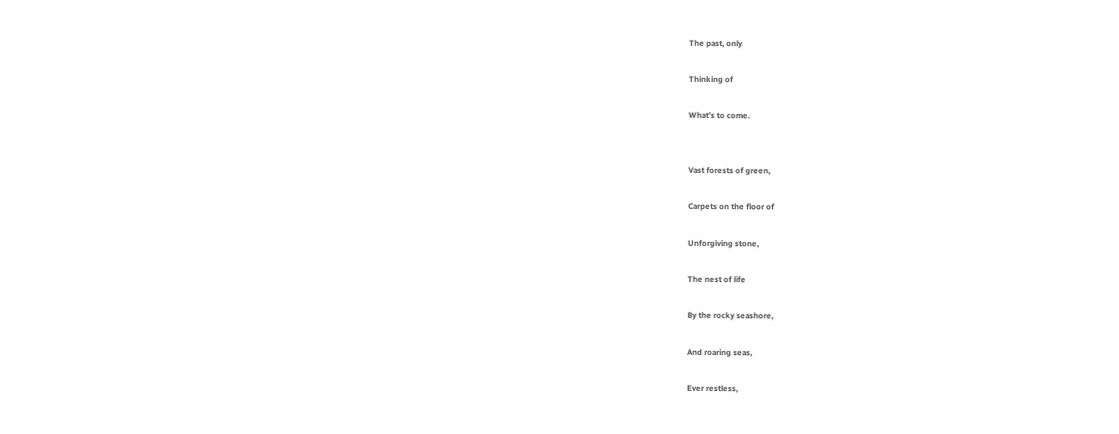The past, only

Thinking of

What’s to come.


Vast forests of green,

Carpets on the floor of

Unforgiving stone,

The nest of life

By the rocky seashore,

And roaring seas,

Ever restless,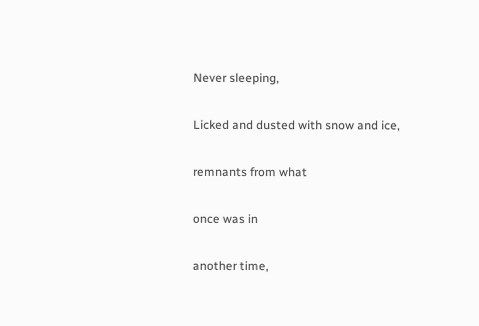Never sleeping,

Licked and dusted with snow and ice,

remnants from what

once was in

another time,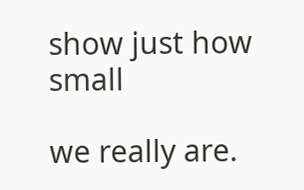show just how small

we really are.